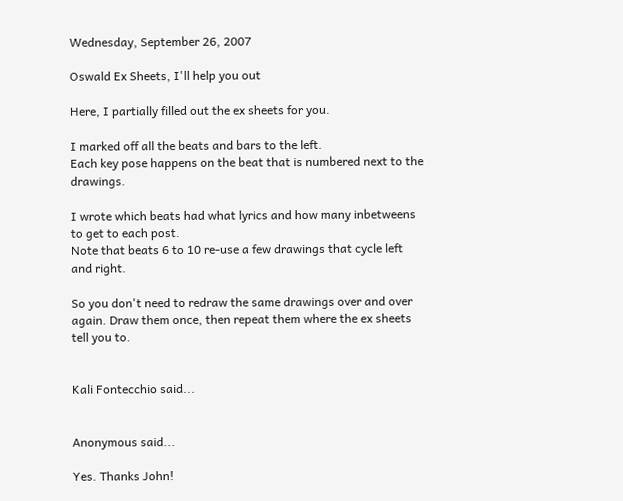Wednesday, September 26, 2007

Oswald Ex Sheets, I'll help you out

Here, I partially filled out the ex sheets for you.

I marked off all the beats and bars to the left.
Each key pose happens on the beat that is numbered next to the drawings.

I wrote which beats had what lyrics and how many inbetweens to get to each post.
Note that beats 6 to 10 re-use a few drawings that cycle left and right.

So you don't need to redraw the same drawings over and over again. Draw them once, then repeat them where the ex sheets tell you to.


Kali Fontecchio said...


Anonymous said...

Yes. Thanks John!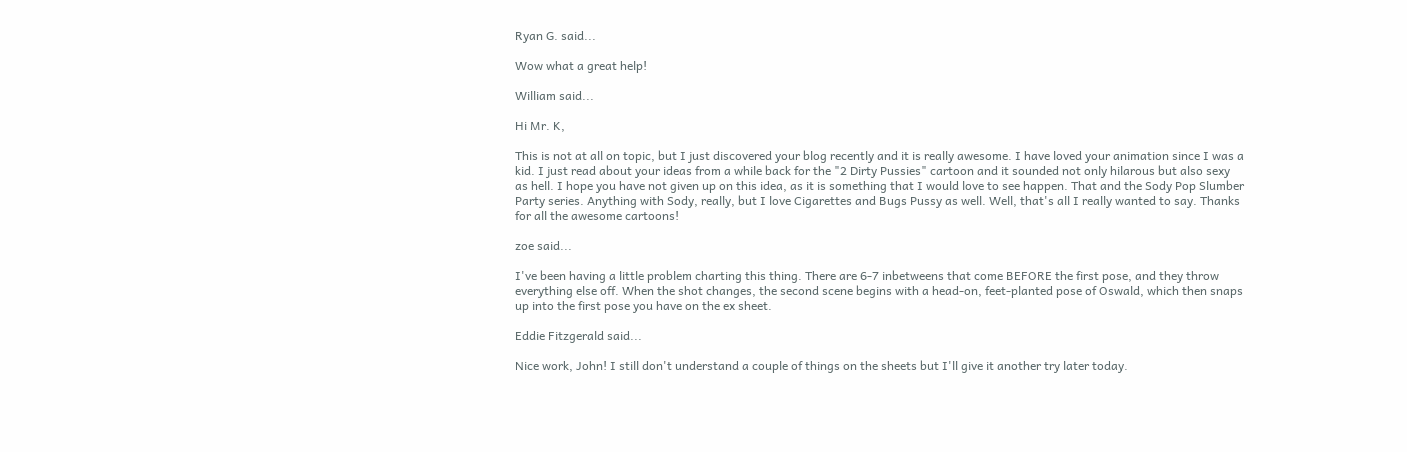Ryan G. said...

Wow what a great help!

William said...

Hi Mr. K,

This is not at all on topic, but I just discovered your blog recently and it is really awesome. I have loved your animation since I was a kid. I just read about your ideas from a while back for the "2 Dirty Pussies" cartoon and it sounded not only hilarous but also sexy as hell. I hope you have not given up on this idea, as it is something that I would love to see happen. That and the Sody Pop Slumber Party series. Anything with Sody, really, but I love Cigarettes and Bugs Pussy as well. Well, that's all I really wanted to say. Thanks for all the awesome cartoons!

zoe said...

I've been having a little problem charting this thing. There are 6-7 inbetweens that come BEFORE the first pose, and they throw everything else off. When the shot changes, the second scene begins with a head-on, feet-planted pose of Oswald, which then snaps up into the first pose you have on the ex sheet.

Eddie Fitzgerald said...

Nice work, John! I still don't understand a couple of things on the sheets but I'll give it another try later today.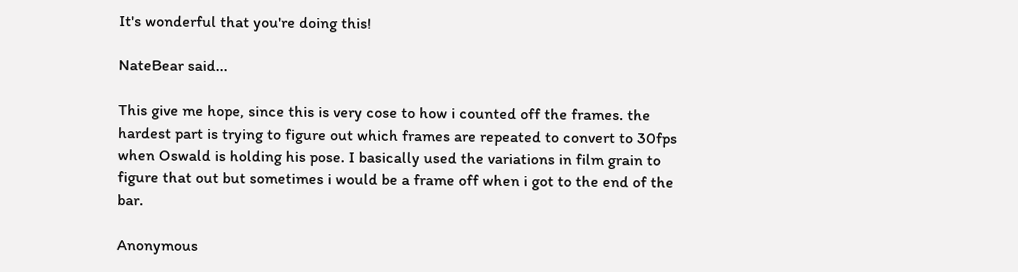It's wonderful that you're doing this!

NateBear said...

This give me hope, since this is very cose to how i counted off the frames. the hardest part is trying to figure out which frames are repeated to convert to 30fps when Oswald is holding his pose. I basically used the variations in film grain to figure that out but sometimes i would be a frame off when i got to the end of the bar.

Anonymous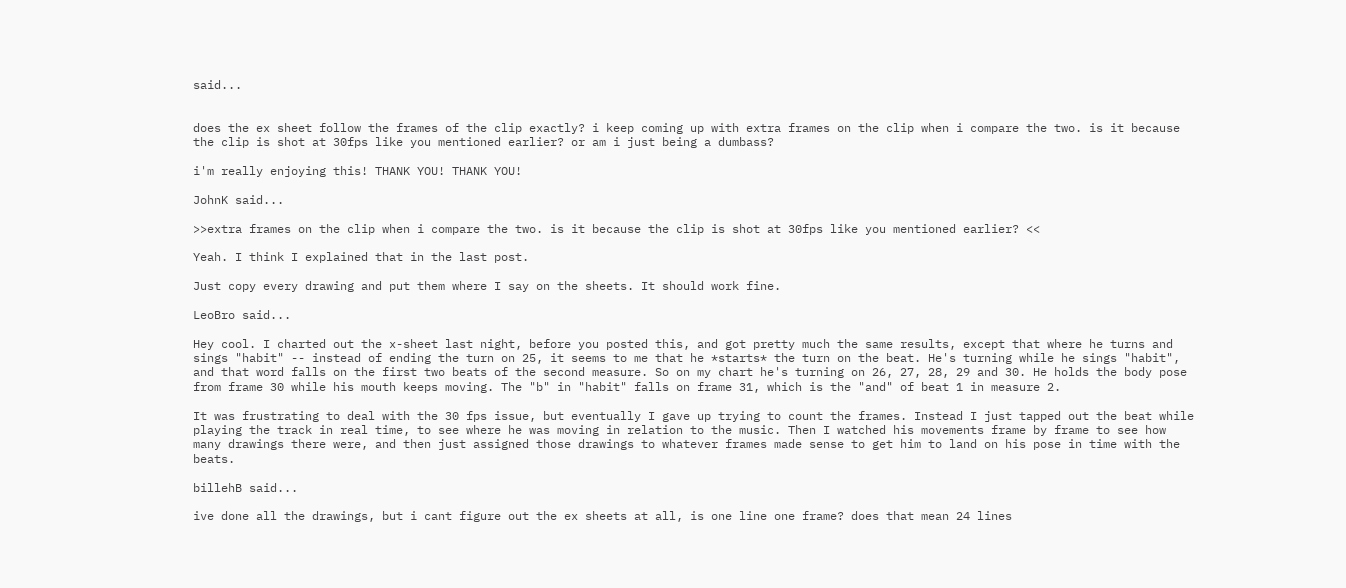said...


does the ex sheet follow the frames of the clip exactly? i keep coming up with extra frames on the clip when i compare the two. is it because the clip is shot at 30fps like you mentioned earlier? or am i just being a dumbass?

i'm really enjoying this! THANK YOU! THANK YOU!

JohnK said...

>>extra frames on the clip when i compare the two. is it because the clip is shot at 30fps like you mentioned earlier? <<

Yeah. I think I explained that in the last post.

Just copy every drawing and put them where I say on the sheets. It should work fine.

LeoBro said...

Hey cool. I charted out the x-sheet last night, before you posted this, and got pretty much the same results, except that where he turns and sings "habit" -- instead of ending the turn on 25, it seems to me that he *starts* the turn on the beat. He's turning while he sings "habit", and that word falls on the first two beats of the second measure. So on my chart he's turning on 26, 27, 28, 29 and 30. He holds the body pose from frame 30 while his mouth keeps moving. The "b" in "habit" falls on frame 31, which is the "and" of beat 1 in measure 2.

It was frustrating to deal with the 30 fps issue, but eventually I gave up trying to count the frames. Instead I just tapped out the beat while playing the track in real time, to see where he was moving in relation to the music. Then I watched his movements frame by frame to see how many drawings there were, and then just assigned those drawings to whatever frames made sense to get him to land on his pose in time with the beats.

billehB said...

ive done all the drawings, but i cant figure out the ex sheets at all, is one line one frame? does that mean 24 lines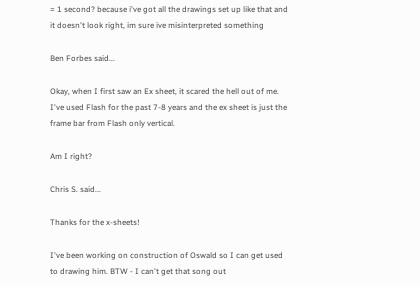= 1 second? because i've got all the drawings set up like that and it doesn't look right, im sure ive misinterpreted something

Ben Forbes said...

Okay, when I first saw an Ex sheet, it scared the hell out of me. I've used Flash for the past 7-8 years and the ex sheet is just the frame bar from Flash only vertical.

Am I right?

Chris S. said...

Thanks for the x-sheets!

I've been working on construction of Oswald so I can get used to drawing him. BTW - I can't get that song out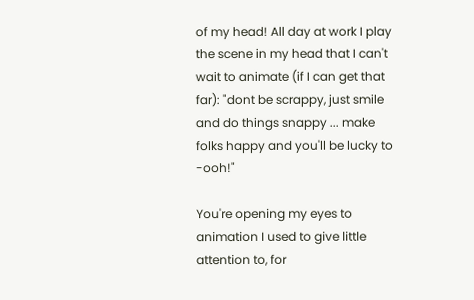of my head! All day at work I play the scene in my head that I can't wait to animate (if I can get that far): "dont be scrappy, just smile and do things snappy ... make folks happy and you'll be lucky to -ooh!"

You're opening my eyes to animation I used to give little attention to, for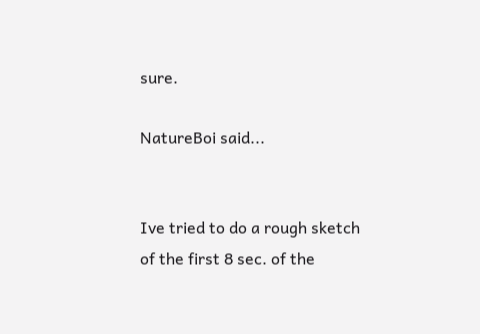sure.

NatureBoi said...


Ive tried to do a rough sketch of the first 8 sec. of the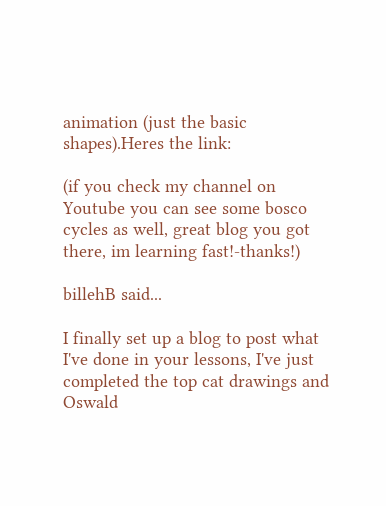animation (just the basic shapes).Heres the link:

(if you check my channel on Youtube you can see some bosco cycles as well, great blog you got there, im learning fast!-thanks!)

billehB said...

I finally set up a blog to post what I've done in your lessons, I've just completed the top cat drawings and Oswald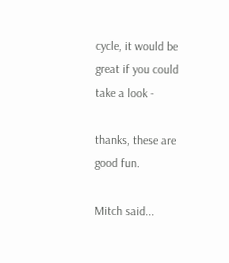cycle, it would be great if you could take a look -

thanks, these are good fun.

Mitch said...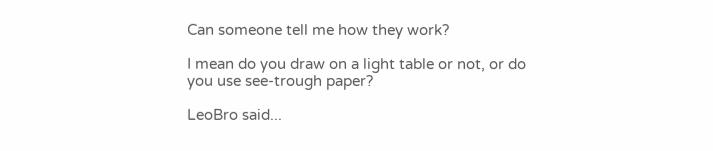Can someone tell me how they work?

I mean do you draw on a light table or not, or do you use see-trough paper?

LeoBro said...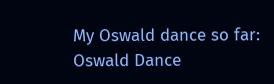My Oswald dance so far:
Oswald Dance